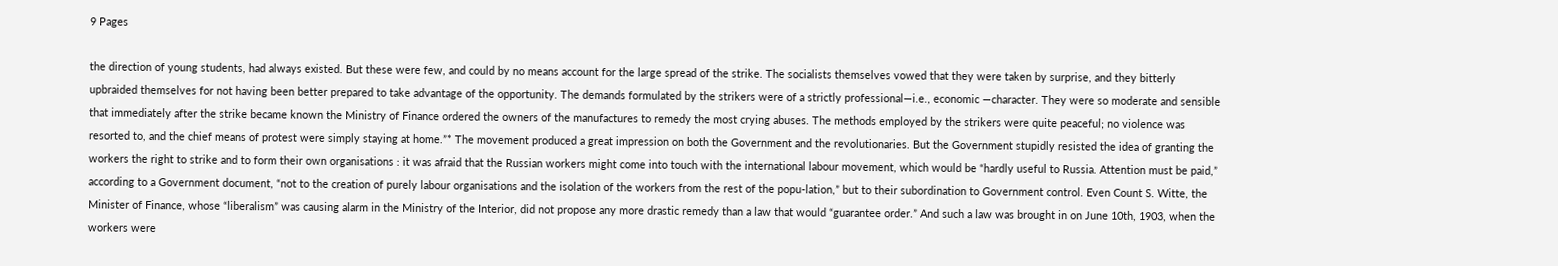9 Pages

the direction of young students, had always existed. But these were few, and could by no means account for the large spread of the strike. The socialists themselves vowed that they were taken by surprise, and they bitterly upbraided themselves for not having been better prepared to take advantage of the opportunity. The demands formulated by the strikers were of a strictly professional—i.e., economic —character. They were so moderate and sensible that immediately after the strike became known the Ministry of Finance ordered the owners of the manufactures to remedy the most crying abuses. The methods employed by the strikers were quite peaceful; no violence was resorted to, and the chief means of protest were simply staying at home.”* The movement produced a great impression on both the Government and the revolutionaries. But the Government stupidly resisted the idea of granting the workers the right to strike and to form their own organisations : it was afraid that the Russian workers might come into touch with the international labour movement, which would be “hardly useful to Russia. Attention must be paid,” according to a Government document, “not to the creation of purely labour organisations and the isolation of the workers from the rest of the popu-lation,” but to their subordination to Government control. Even Count S. Witte, the Minister of Finance, whose “liberalism” was causing alarm in the Ministry of the Interior, did not propose any more drastic remedy than a law that would “guarantee order.” And such a law was brought in on June 10th, 1903, when the workers were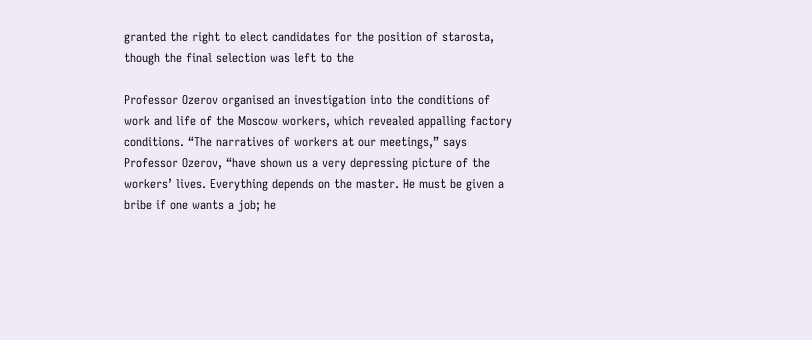granted the right to elect candidates for the position of starosta, though the final selection was left to the

Professor Ozerov organised an investigation into the conditions of work and life of the Moscow workers, which revealed appalling factory conditions. “The narratives of workers at our meetings,” says Professor Ozerov, “have shown us a very depressing picture of the workers’ lives. Everything depends on the master. He must be given a bribe if one wants a job; he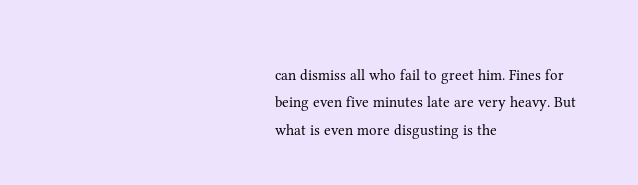can dismiss all who fail to greet him. Fines for being even five minutes late are very heavy. But what is even more disgusting is the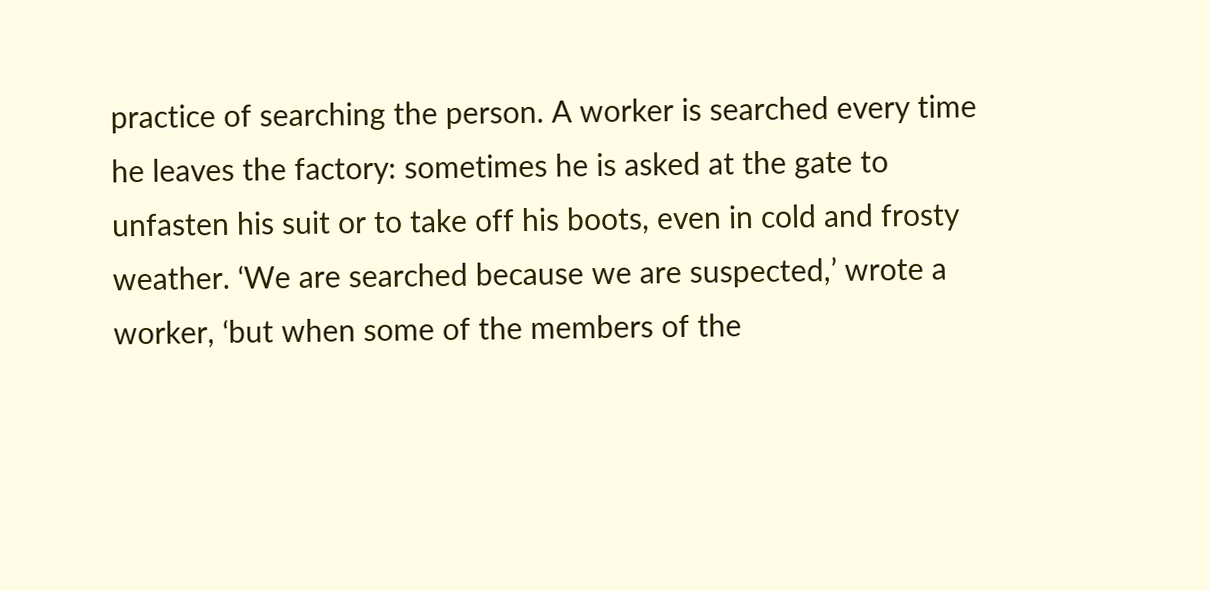practice of searching the person. A worker is searched every time he leaves the factory: sometimes he is asked at the gate to unfasten his suit or to take off his boots, even in cold and frosty weather. ‘We are searched because we are suspected,’ wrote a worker, ‘but when some of the members of the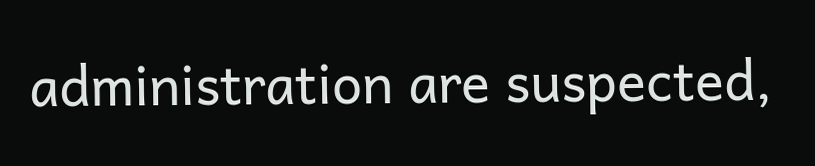administration are suspected,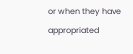or when they have appropriated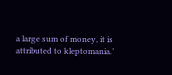a large sum of money, it is attributed to kleptomania.’